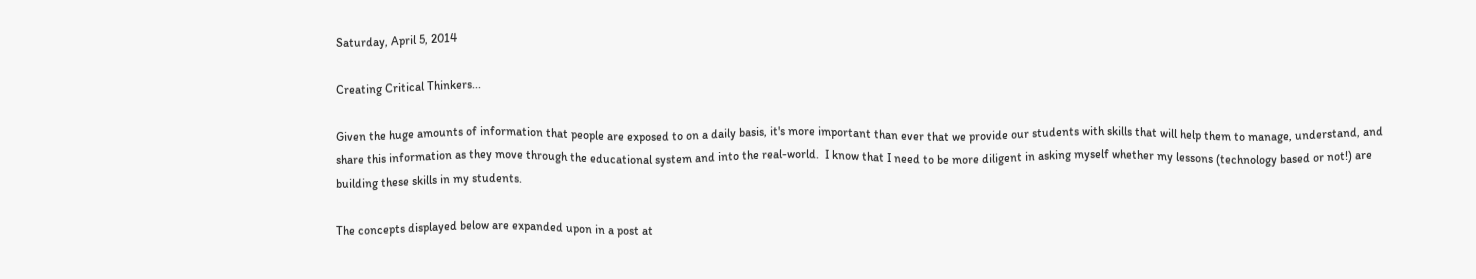Saturday, April 5, 2014

Creating Critical Thinkers...

Given the huge amounts of information that people are exposed to on a daily basis, it's more important than ever that we provide our students with skills that will help them to manage, understand, and share this information as they move through the educational system and into the real-world.  I know that I need to be more diligent in asking myself whether my lessons (technology based or not!) are building these skills in my students.

The concepts displayed below are expanded upon in a post at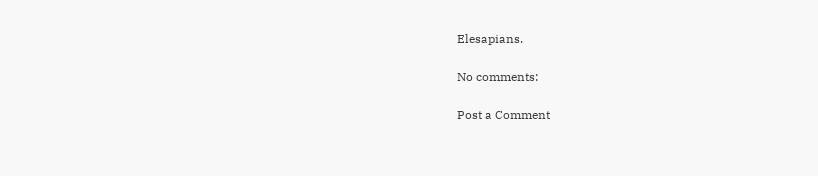Elesapians.

No comments:

Post a Comment